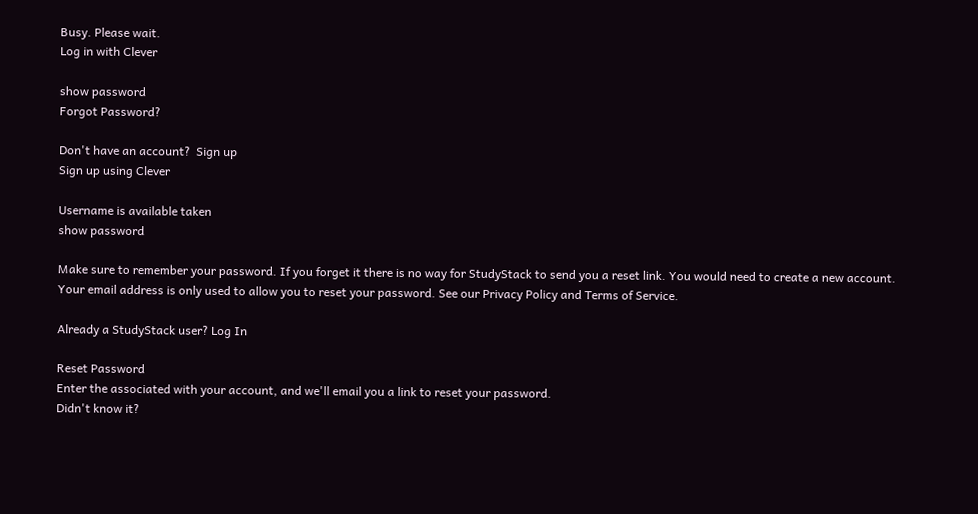Busy. Please wait.
Log in with Clever

show password
Forgot Password?

Don't have an account?  Sign up
Sign up using Clever

Username is available taken
show password

Make sure to remember your password. If you forget it there is no way for StudyStack to send you a reset link. You would need to create a new account.
Your email address is only used to allow you to reset your password. See our Privacy Policy and Terms of Service.

Already a StudyStack user? Log In

Reset Password
Enter the associated with your account, and we'll email you a link to reset your password.
Didn't know it?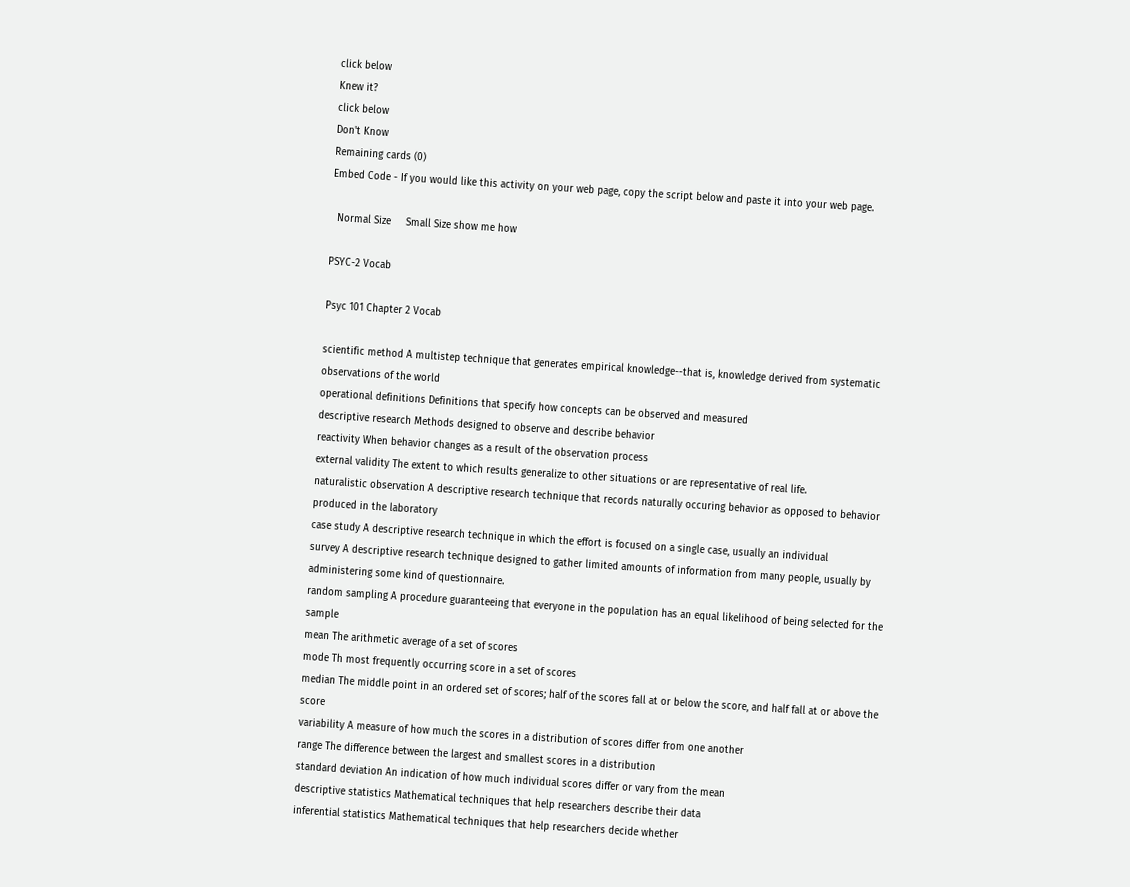click below
Knew it?
click below
Don't Know
Remaining cards (0)
Embed Code - If you would like this activity on your web page, copy the script below and paste it into your web page.

  Normal Size     Small Size show me how

PSYC-2 Vocab

Psyc 101 Chapter 2 Vocab

scientific method A multistep technique that generates empirical knowledge--that is, knowledge derived from systematic observations of the world
operational definitions Definitions that specify how concepts can be observed and measured
descriptive research Methods designed to observe and describe behavior
reactivity When behavior changes as a result of the observation process
external validity The extent to which results generalize to other situations or are representative of real life.
naturalistic observation A descriptive research technique that records naturally occuring behavior as opposed to behavior produced in the laboratory
case study A descriptive research technique in which the effort is focused on a single case, usually an individual
survey A descriptive research technique designed to gather limited amounts of information from many people, usually by administering some kind of questionnaire.
random sampling A procedure guaranteeing that everyone in the population has an equal likelihood of being selected for the sample
mean The arithmetic average of a set of scores
mode Th most frequently occurring score in a set of scores
median The middle point in an ordered set of scores; half of the scores fall at or below the score, and half fall at or above the score
variability A measure of how much the scores in a distribution of scores differ from one another
range The difference between the largest and smallest scores in a distribution
standard deviation An indication of how much individual scores differ or vary from the mean
descriptive statistics Mathematical techniques that help researchers describe their data
inferential statistics Mathematical techniques that help researchers decide whether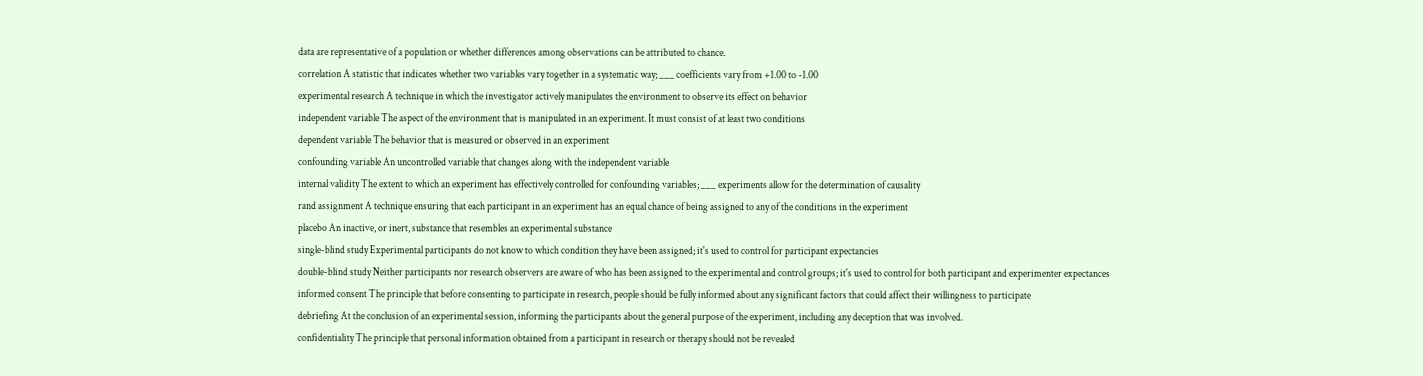data are representative of a population or whether differences among observations can be attributed to chance.
correlation A statistic that indicates whether two variables vary together in a systematic way; ___ coefficients vary from +1.00 to -1.00
experimental research A technique in which the investigator actively manipulates the environment to observe its effect on behavior
independent variable The aspect of the environment that is manipulated in an experiment. It must consist of at least two conditions
dependent variable The behavior that is measured or observed in an experiment
confounding variable An uncontrolled variable that changes along with the independent variable
internal validity The extent to which an experiment has effectively controlled for confounding variables; ___ experiments allow for the determination of causality
rand assignment A technique ensuring that each participant in an experiment has an equal chance of being assigned to any of the conditions in the experiment
placebo An inactive, or inert, substance that resembles an experimental substance
single-blind study Experimental participants do not know to which condition they have been assigned; it's used to control for participant expectancies
double-blind study Neither participants nor research observers are aware of who has been assigned to the experimental and control groups; it's used to control for both participant and experimenter expectances
informed consent The principle that before consenting to participate in research, people should be fully informed about any significant factors that could affect their willingness to participate
debriefing At the conclusion of an experimental session, informing the participants about the general purpose of the experiment, including any deception that was involved.
confidentiality The principle that personal information obtained from a participant in research or therapy should not be revealed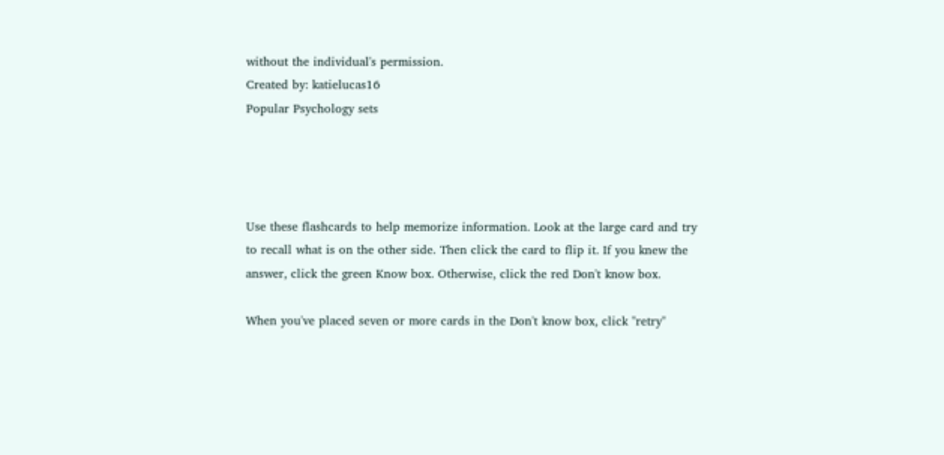without the individual's permission.
Created by: katielucas16
Popular Psychology sets




Use these flashcards to help memorize information. Look at the large card and try to recall what is on the other side. Then click the card to flip it. If you knew the answer, click the green Know box. Otherwise, click the red Don't know box.

When you've placed seven or more cards in the Don't know box, click "retry"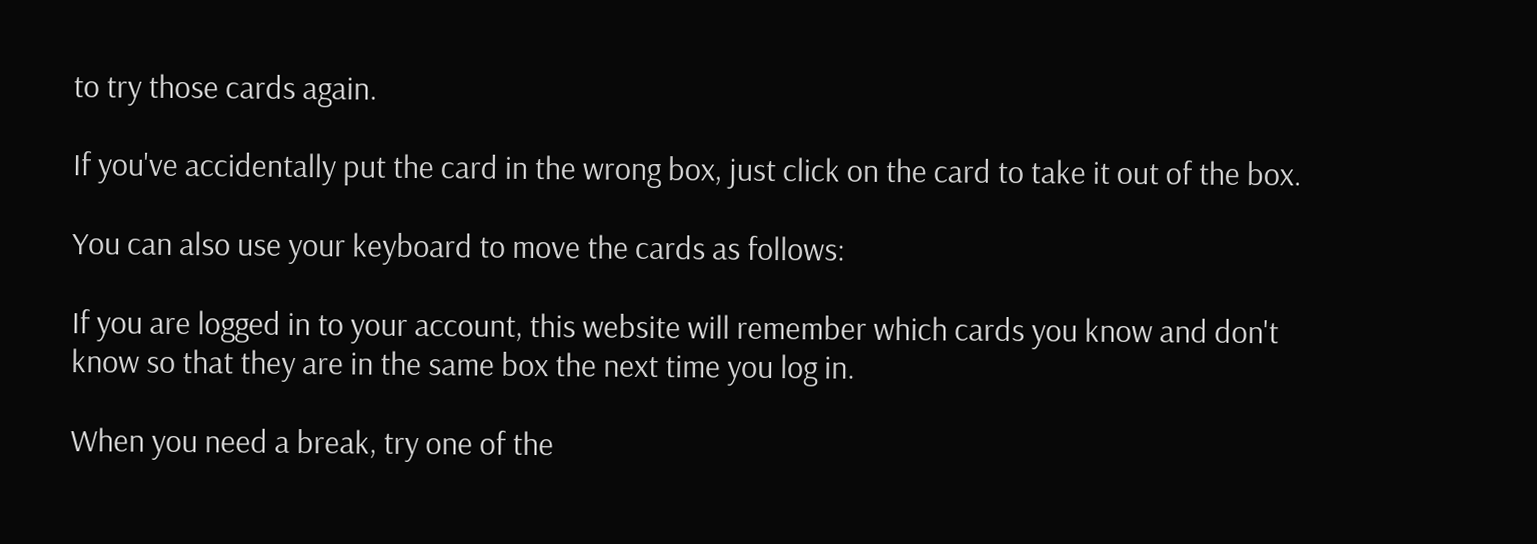to try those cards again.

If you've accidentally put the card in the wrong box, just click on the card to take it out of the box.

You can also use your keyboard to move the cards as follows:

If you are logged in to your account, this website will remember which cards you know and don't know so that they are in the same box the next time you log in.

When you need a break, try one of the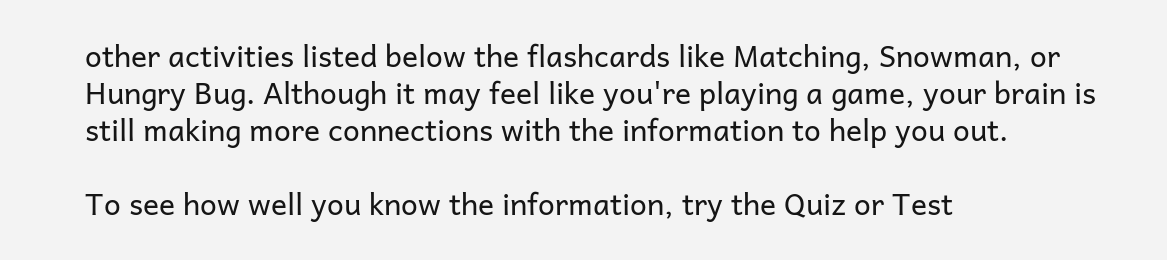other activities listed below the flashcards like Matching, Snowman, or Hungry Bug. Although it may feel like you're playing a game, your brain is still making more connections with the information to help you out.

To see how well you know the information, try the Quiz or Test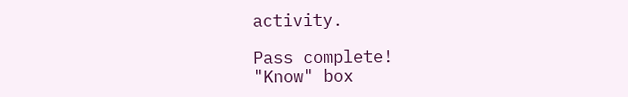activity.

Pass complete!
"Know" box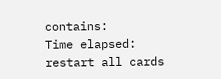contains:
Time elapsed:
restart all cards